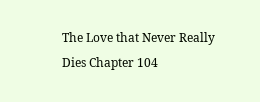The Love that Never Really Dies Chapter 104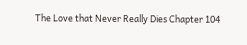The Love that Never Really Dies Chapter 104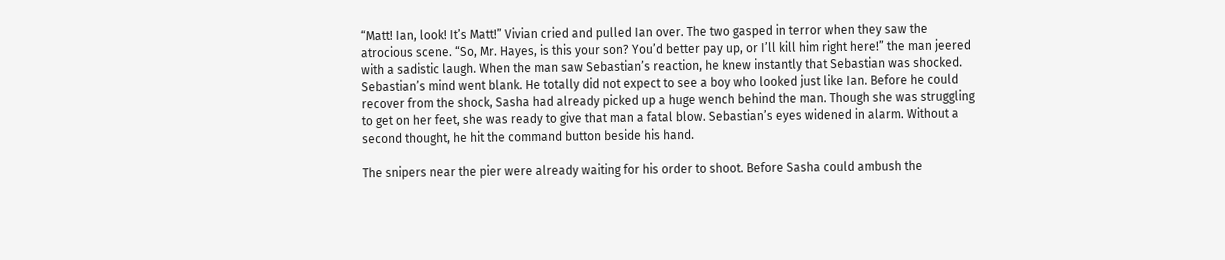“Matt! Ian, look! It’s Matt!” Vivian cried and pulled Ian over. The two gasped in terror when they saw the atrocious scene. “So, Mr. Hayes, is this your son? You’d better pay up, or I’ll kill him right here!” the man jeered with a sadistic laugh. When the man saw Sebastian’s reaction, he knew instantly that Sebastian was shocked. Sebastian’s mind went blank. He totally did not expect to see a boy who looked just like Ian. Before he could recover from the shock, Sasha had already picked up a huge wench behind the man. Though she was struggling to get on her feet, she was ready to give that man a fatal blow. Sebastian’s eyes widened in alarm. Without a second thought, he hit the command button beside his hand.

The snipers near the pier were already waiting for his order to shoot. Before Sasha could ambush the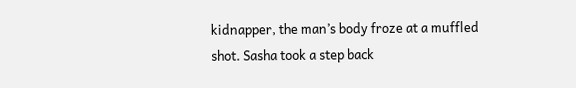kidnapper, the man’s body froze at a muffled shot. Sasha took a step back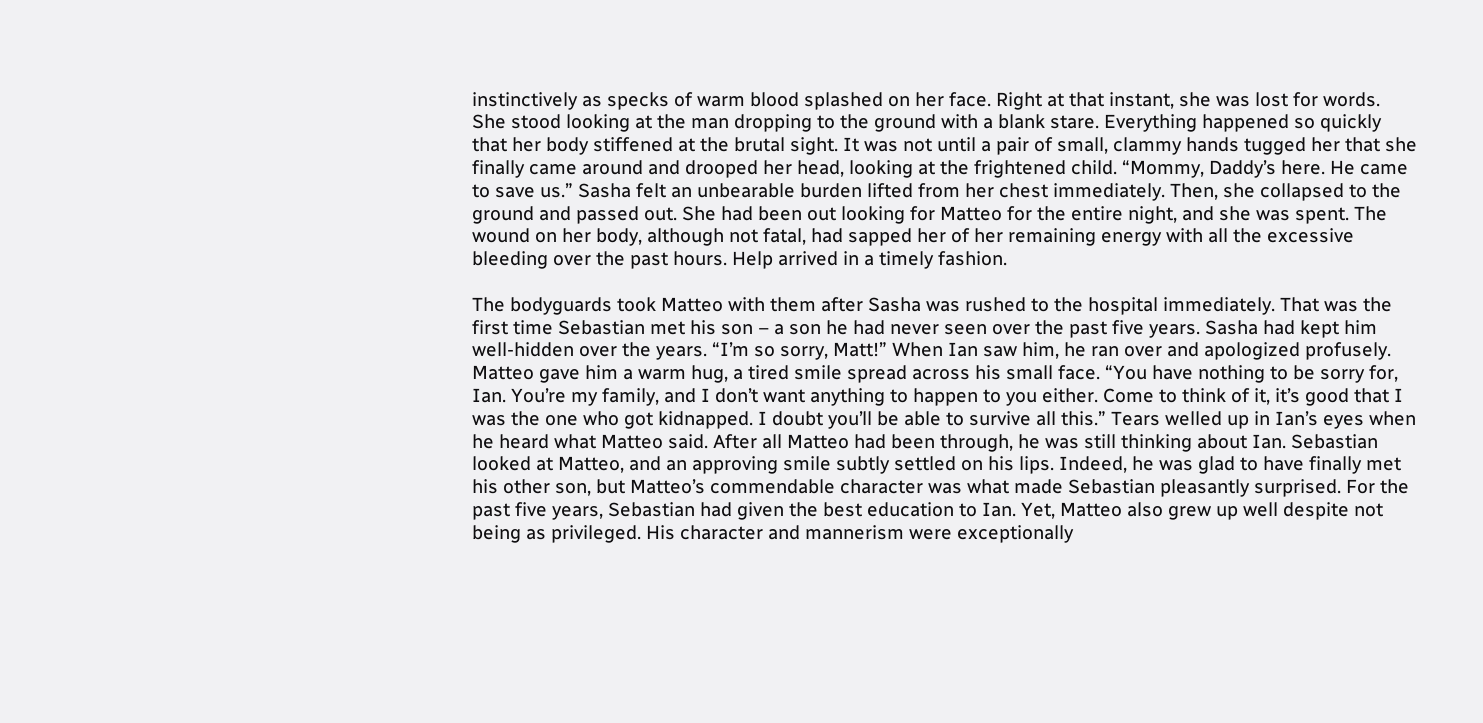instinctively as specks of warm blood splashed on her face. Right at that instant, she was lost for words. She stood looking at the man dropping to the ground with a blank stare. Everything happened so quickly that her body stiffened at the brutal sight. It was not until a pair of small, clammy hands tugged her that she finally came around and drooped her head, looking at the frightened child. “Mommy, Daddy’s here. He came to save us.” Sasha felt an unbearable burden lifted from her chest immediately. Then, she collapsed to the ground and passed out. She had been out looking for Matteo for the entire night, and she was spent. The wound on her body, although not fatal, had sapped her of her remaining energy with all the excessive bleeding over the past hours. Help arrived in a timely fashion.

The bodyguards took Matteo with them after Sasha was rushed to the hospital immediately. That was the first time Sebastian met his son – a son he had never seen over the past five years. Sasha had kept him well-hidden over the years. “I’m so sorry, Matt!” When Ian saw him, he ran over and apologized profusely. Matteo gave him a warm hug, a tired smile spread across his small face. “You have nothing to be sorry for, Ian. You’re my family, and I don’t want anything to happen to you either. Come to think of it, it’s good that I was the one who got kidnapped. I doubt you’ll be able to survive all this.” Tears welled up in Ian’s eyes when he heard what Matteo said. After all Matteo had been through, he was still thinking about Ian. Sebastian looked at Matteo, and an approving smile subtly settled on his lips. Indeed, he was glad to have finally met his other son, but Matteo’s commendable character was what made Sebastian pleasantly surprised. For the past five years, Sebastian had given the best education to Ian. Yet, Matteo also grew up well despite not being as privileged. His character and mannerism were exceptionally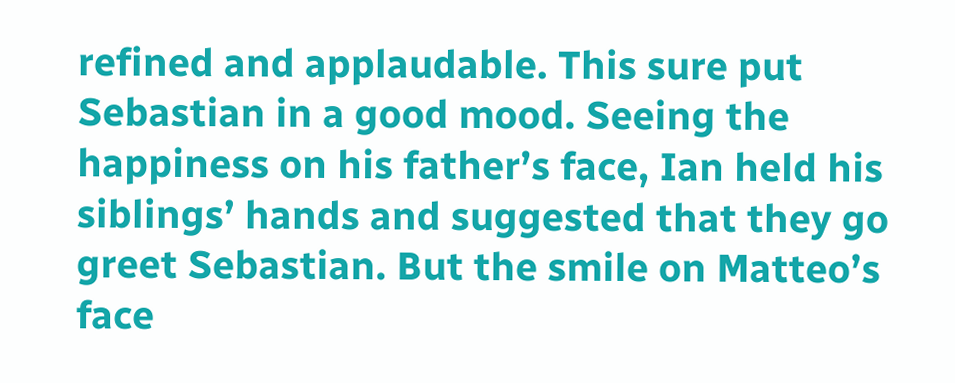refined and applaudable. This sure put Sebastian in a good mood. Seeing the happiness on his father’s face, Ian held his siblings’ hands and suggested that they go greet Sebastian. But the smile on Matteo’s face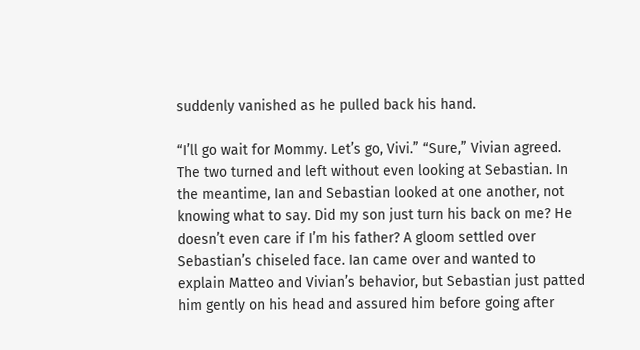suddenly vanished as he pulled back his hand.

“I’ll go wait for Mommy. Let’s go, Vivi.” “Sure,” Vivian agreed. The two turned and left without even looking at Sebastian. In the meantime, Ian and Sebastian looked at one another, not knowing what to say. Did my son just turn his back on me? He doesn’t even care if I’m his father? A gloom settled over Sebastian’s chiseled face. Ian came over and wanted to explain Matteo and Vivian’s behavior, but Sebastian just patted him gently on his head and assured him before going after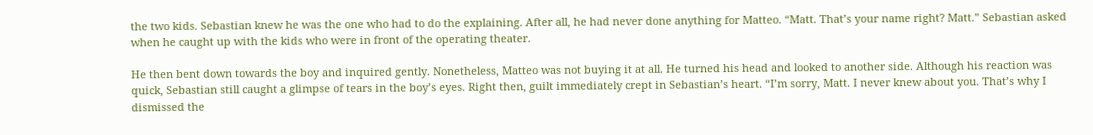the two kids. Sebastian knew he was the one who had to do the explaining. After all, he had never done anything for Matteo. “Matt. That’s your name right? Matt.” Sebastian asked when he caught up with the kids who were in front of the operating theater.

He then bent down towards the boy and inquired gently. Nonetheless, Matteo was not buying it at all. He turned his head and looked to another side. Although his reaction was quick, Sebastian still caught a glimpse of tears in the boy’s eyes. Right then, guilt immediately crept in Sebastian’s heart. “I’m sorry, Matt. I never knew about you. That’s why I dismissed the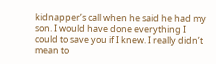kidnapper’s call when he said he had my son. I would have done everything I could to save you if I knew. I really didn’t mean to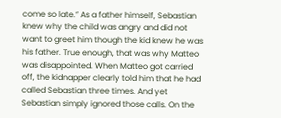come so late.” As a father himself, Sebastian knew why the child was angry and did not want to greet him though the kid knew he was his father. True enough, that was why Matteo was disappointed. When Matteo got carried off, the kidnapper clearly told him that he had called Sebastian three times. And yet Sebastian simply ignored those calls. On the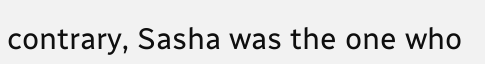contrary, Sasha was the one who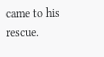came to his rescue.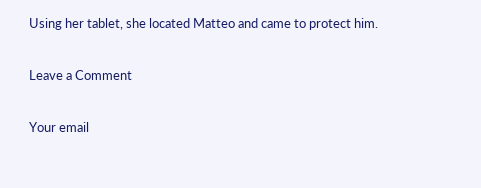Using her tablet, she located Matteo and came to protect him.

Leave a Comment

Your email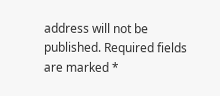address will not be published. Required fields are marked *